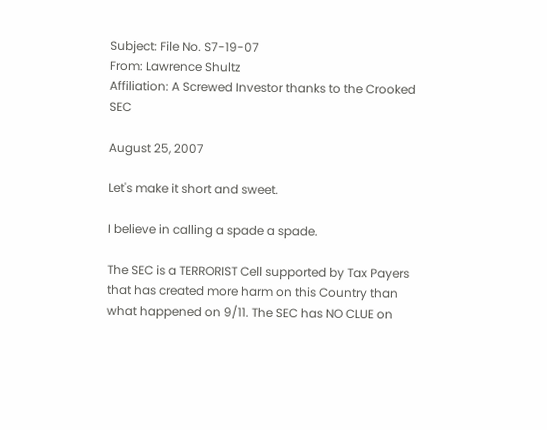Subject: File No. S7-19-07
From: Lawrence Shultz
Affiliation: A Screwed Investor thanks to the Crooked SEC

August 25, 2007

Let's make it short and sweet.

I believe in calling a spade a spade.

The SEC is a TERRORIST Cell supported by Tax Payers that has created more harm on this Country than what happened on 9/11. The SEC has NO CLUE on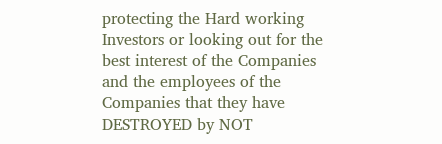protecting the Hard working Investors or looking out for the best interest of the Companies and the employees of the Companies that they have DESTROYED by NOT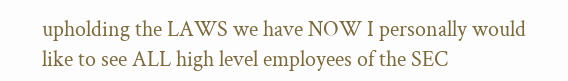upholding the LAWS we have NOW I personally would like to see ALL high level employees of the SEC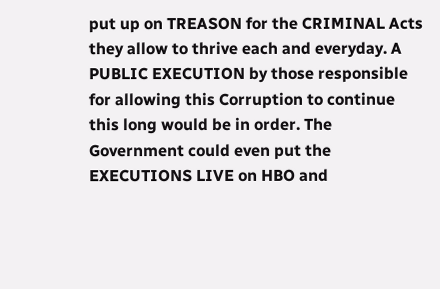put up on TREASON for the CRIMINAL Acts they allow to thrive each and everyday. A PUBLIC EXECUTION by those responsible for allowing this Corruption to continue this long would be in order. The Government could even put the EXECUTIONS LIVE on HBO and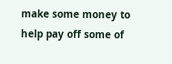make some money to help pay off some of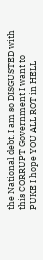the National debt. I am so DISGUSTED with this CORRUPT Government I want to PUKE I hope YOU ALL ROT in HELL